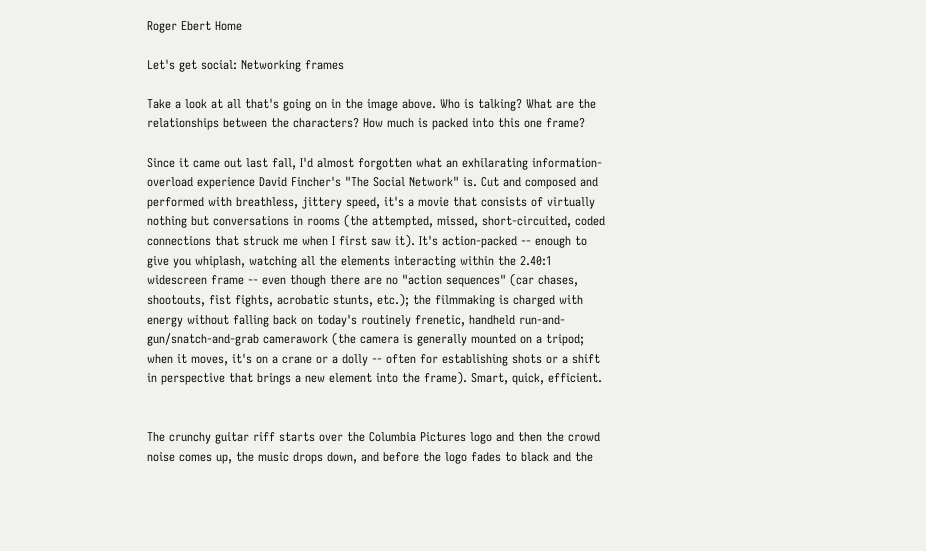Roger Ebert Home

Let's get social: Networking frames

Take a look at all that's going on in the image above. Who is talking? What are the relationships between the characters? How much is packed into this one frame?

Since it came out last fall, I'd almost forgotten what an exhilarating information-overload experience David Fincher's "The Social Network" is. Cut and composed and performed with breathless, jittery speed, it's a movie that consists of virtually nothing but conversations in rooms (the attempted, missed, short-circuited, coded connections that struck me when I first saw it). It's action-packed -- enough to give you whiplash, watching all the elements interacting within the 2.40:1 widescreen frame -- even though there are no "action sequences" (car chases, shootouts, fist fights, acrobatic stunts, etc.); the filmmaking is charged with energy without falling back on today's routinely frenetic, handheld run-and-gun/snatch-and-grab camerawork (the camera is generally mounted on a tripod; when it moves, it's on a crane or a dolly -- often for establishing shots or a shift in perspective that brings a new element into the frame). Smart, quick, efficient.


The crunchy guitar riff starts over the Columbia Pictures logo and then the crowd noise comes up, the music drops down, and before the logo fades to black and the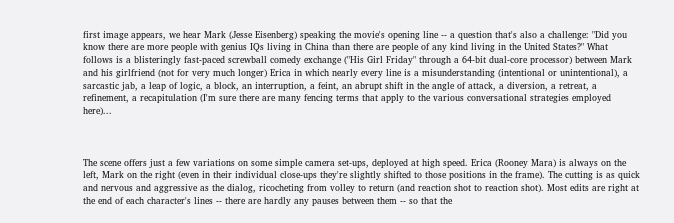first image appears, we hear Mark (Jesse Eisenberg) speaking the movie's opening line -- a question that's also a challenge: "Did you know there are more people with genius IQs living in China than there are people of any kind living in the United States?" What follows is a blisteringly fast-paced screwball comedy exchange ("His Girl Friday" through a 64-bit dual-core processor) between Mark and his girlfriend (not for very much longer) Erica in which nearly every line is a misunderstanding (intentional or unintentional), a sarcastic jab, a leap of logic, a block, an interruption, a feint, an abrupt shift in the angle of attack, a diversion, a retreat, a refinement, a recapitulation (I'm sure there are many fencing terms that apply to the various conversational strategies employed here)...



The scene offers just a few variations on some simple camera set-ups, deployed at high speed. Erica (Rooney Mara) is always on the left, Mark on the right (even in their individual close-ups they're slightly shifted to those positions in the frame). The cutting is as quick and nervous and aggressive as the dialog, ricocheting from volley to return (and reaction shot to reaction shot). Most edits are right at the end of each character's lines -- there are hardly any pauses between them -- so that the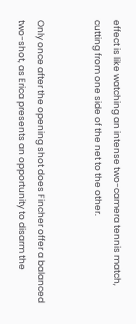effect is like watching an intense two-camera tennis match, cutting from one side of the net to the other.


Only once after the opening shot does Fincher offer a balanced two-shot, as Erica presents an opportunity to disarm the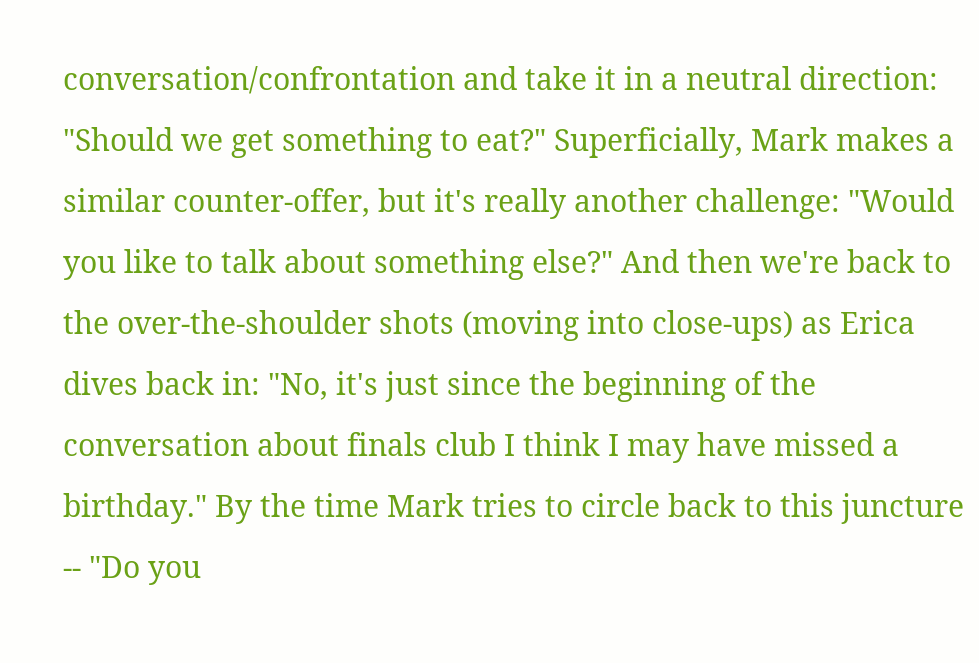conversation/confrontation and take it in a neutral direction: "Should we get something to eat?" Superficially, Mark makes a similar counter-offer, but it's really another challenge: "Would you like to talk about something else?" And then we're back to the over-the-shoulder shots (moving into close-ups) as Erica dives back in: "No, it's just since the beginning of the conversation about finals club I think I may have missed a birthday." By the time Mark tries to circle back to this juncture -- "Do you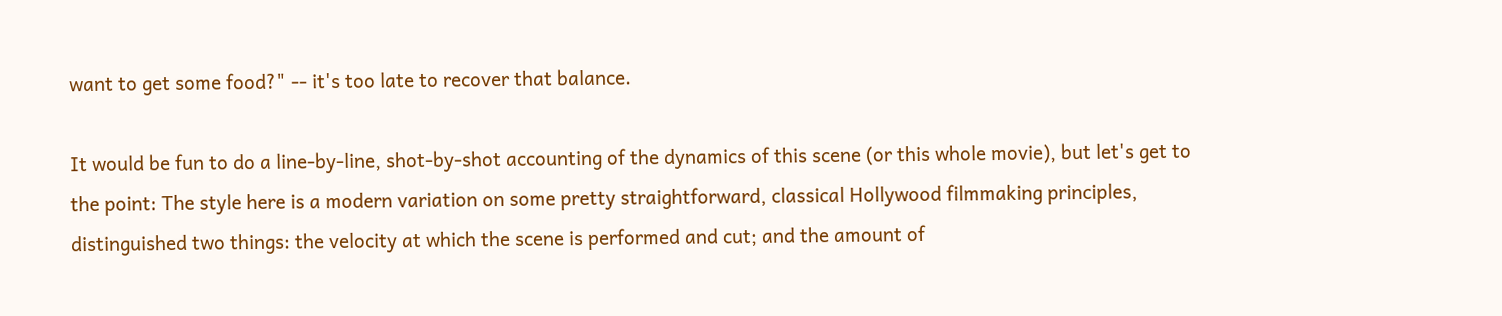want to get some food?" -- it's too late to recover that balance.

It would be fun to do a line-by-line, shot-by-shot accounting of the dynamics of this scene (or this whole movie), but let's get to the point: The style here is a modern variation on some pretty straightforward, classical Hollywood filmmaking principles, distinguished two things: the velocity at which the scene is performed and cut; and the amount of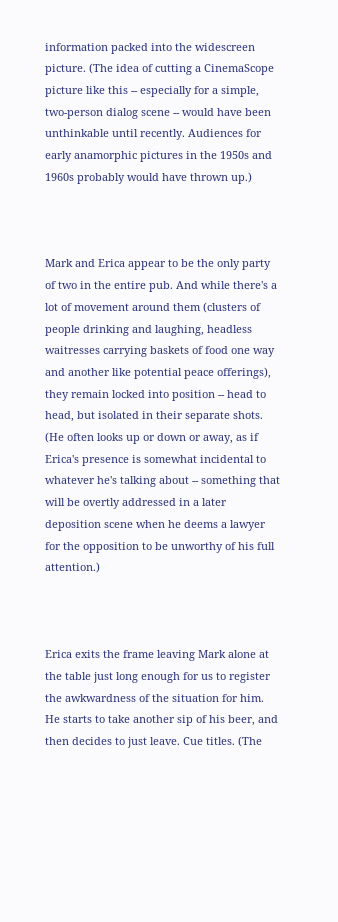information packed into the widescreen picture. (The idea of cutting a CinemaScope picture like this -- especially for a simple, two-person dialog scene -- would have been unthinkable until recently. Audiences for early anamorphic pictures in the 1950s and 1960s probably would have thrown up.)



Mark and Erica appear to be the only party of two in the entire pub. And while there's a lot of movement around them (clusters of people drinking and laughing, headless waitresses carrying baskets of food one way and another like potential peace offerings), they remain locked into position -- head to head, but isolated in their separate shots. (He often looks up or down or away, as if Erica's presence is somewhat incidental to whatever he's talking about -- something that will be overtly addressed in a later deposition scene when he deems a lawyer for the opposition to be unworthy of his full attention.)



Erica exits the frame leaving Mark alone at the table just long enough for us to register the awkwardness of the situation for him. He starts to take another sip of his beer, and then decides to just leave. Cue titles. (The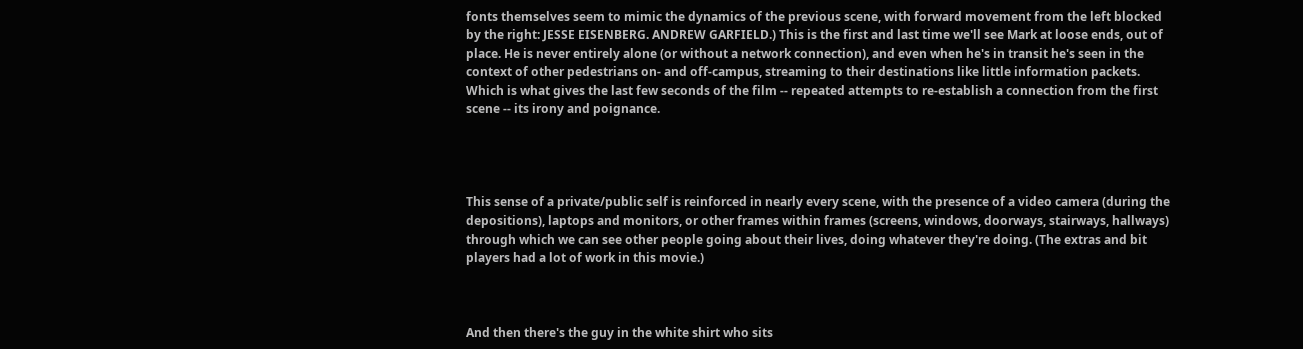fonts themselves seem to mimic the dynamics of the previous scene, with forward movement from the left blocked by the right: JESSE EISENBERG. ANDREW GARFIELD.) This is the first and last time we'll see Mark at loose ends, out of place. He is never entirely alone (or without a network connection), and even when he's in transit he's seen in the context of other pedestrians on- and off-campus, streaming to their destinations like little information packets. Which is what gives the last few seconds of the film -- repeated attempts to re-establish a connection from the first scene -- its irony and poignance.




This sense of a private/public self is reinforced in nearly every scene, with the presence of a video camera (during the depositions), laptops and monitors, or other frames within frames (screens, windows, doorways, stairways, hallways) through which we can see other people going about their lives, doing whatever they're doing. (The extras and bit players had a lot of work in this movie.)



And then there's the guy in the white shirt who sits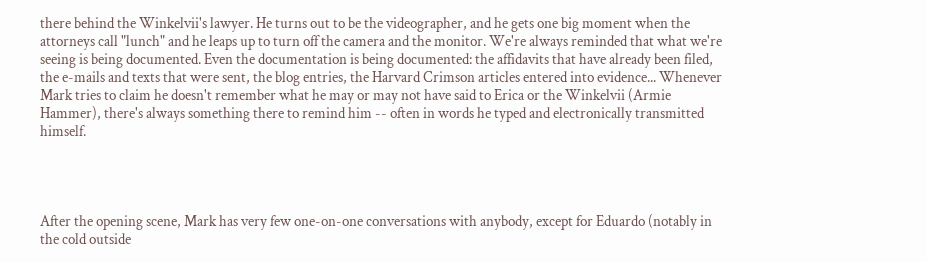there behind the Winkelvii's lawyer. He turns out to be the videographer, and he gets one big moment when the attorneys call "lunch" and he leaps up to turn off the camera and the monitor. We're always reminded that what we're seeing is being documented. Even the documentation is being documented: the affidavits that have already been filed, the e-mails and texts that were sent, the blog entries, the Harvard Crimson articles entered into evidence... Whenever Mark tries to claim he doesn't remember what he may or may not have said to Erica or the Winkelvii (Armie Hammer), there's always something there to remind him -- often in words he typed and electronically transmitted himself.




After the opening scene, Mark has very few one-on-one conversations with anybody, except for Eduardo (notably in the cold outside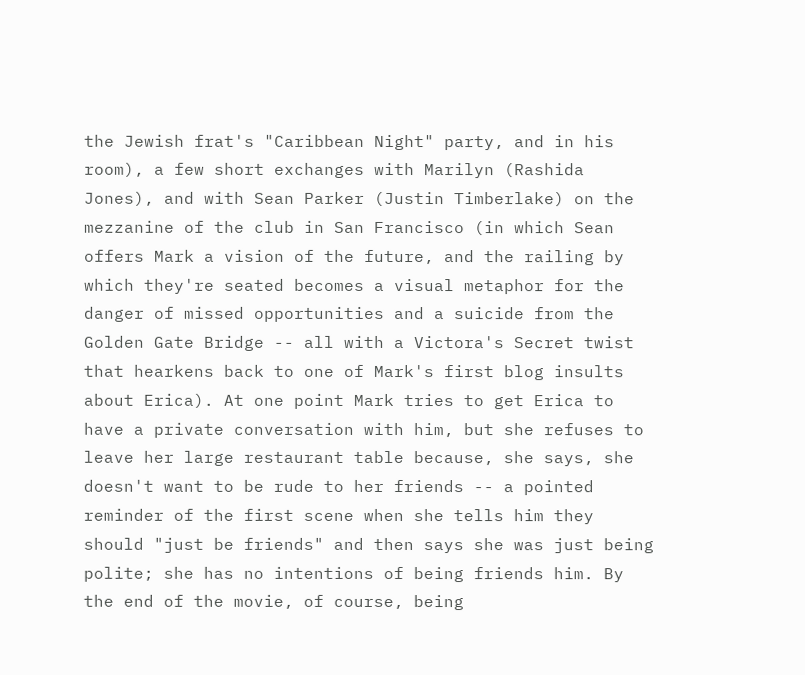the Jewish frat's "Caribbean Night" party, and in his room), a few short exchanges with Marilyn (Rashida Jones), and with Sean Parker (Justin Timberlake) on the mezzanine of the club in San Francisco (in which Sean offers Mark a vision of the future, and the railing by which they're seated becomes a visual metaphor for the danger of missed opportunities and a suicide from the Golden Gate Bridge -- all with a Victora's Secret twist that hearkens back to one of Mark's first blog insults about Erica). At one point Mark tries to get Erica to have a private conversation with him, but she refuses to leave her large restaurant table because, she says, she doesn't want to be rude to her friends -- a pointed reminder of the first scene when she tells him they should "just be friends" and then says she was just being polite; she has no intentions of being friends him. By the end of the movie, of course, being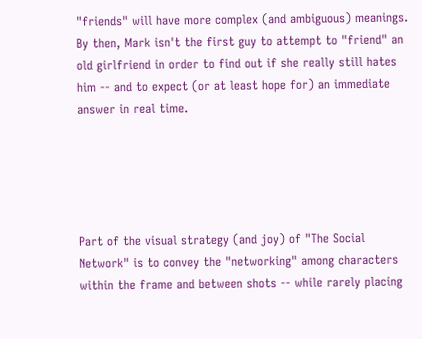"friends" will have more complex (and ambiguous) meanings. By then, Mark isn't the first guy to attempt to "friend" an old girlfriend in order to find out if she really still hates him -- and to expect (or at least hope for) an immediate answer in real time.





Part of the visual strategy (and joy) of "The Social Network" is to convey the "networking" among characters within the frame and between shots -- while rarely placing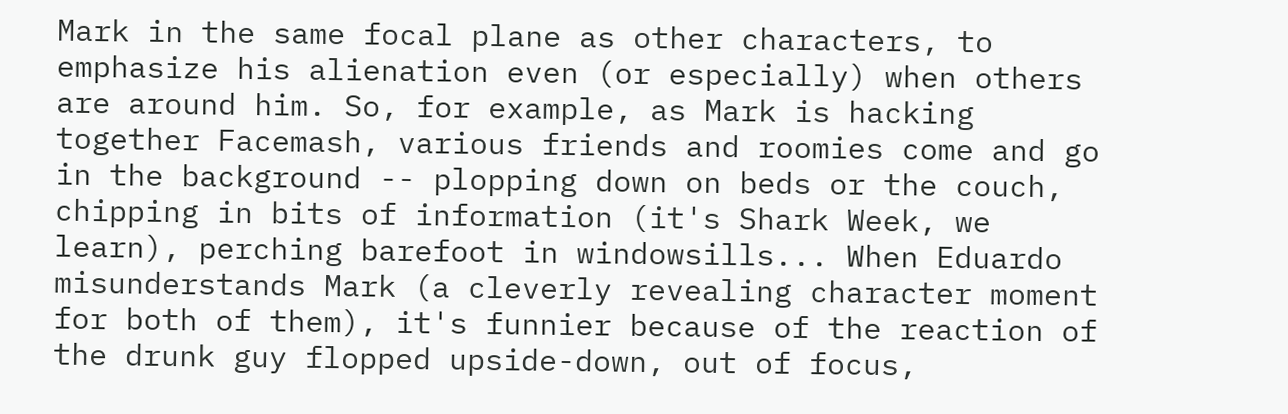Mark in the same focal plane as other characters, to emphasize his alienation even (or especially) when others are around him. So, for example, as Mark is hacking together Facemash, various friends and roomies come and go in the background -- plopping down on beds or the couch, chipping in bits of information (it's Shark Week, we learn), perching barefoot in windowsills... When Eduardo misunderstands Mark (a cleverly revealing character moment for both of them), it's funnier because of the reaction of the drunk guy flopped upside-down, out of focus,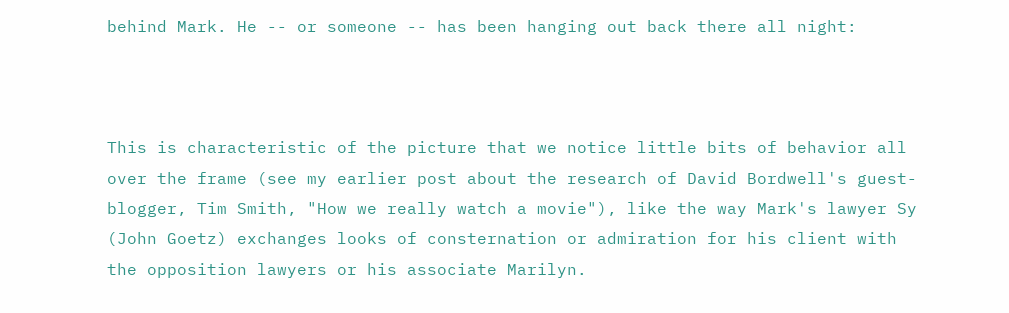behind Mark. He -- or someone -- has been hanging out back there all night:



This is characteristic of the picture that we notice little bits of behavior all over the frame (see my earlier post about the research of David Bordwell's guest-blogger, Tim Smith, "How we really watch a movie"), like the way Mark's lawyer Sy (John Goetz) exchanges looks of consternation or admiration for his client with the opposition lawyers or his associate Marilyn.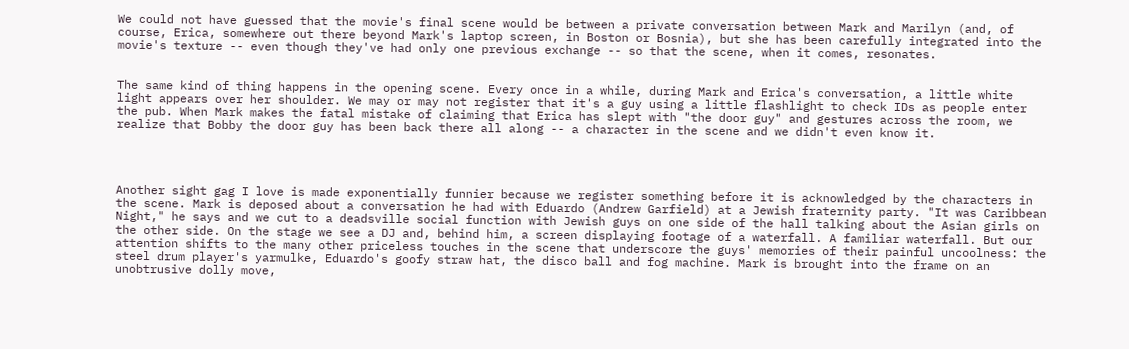We could not have guessed that the movie's final scene would be between a private conversation between Mark and Marilyn (and, of course, Erica, somewhere out there beyond Mark's laptop screen, in Boston or Bosnia), but she has been carefully integrated into the movie's texture -- even though they've had only one previous exchange -- so that the scene, when it comes, resonates.


The same kind of thing happens in the opening scene. Every once in a while, during Mark and Erica's conversation, a little white light appears over her shoulder. We may or may not register that it's a guy using a little flashlight to check IDs as people enter the pub. When Mark makes the fatal mistake of claiming that Erica has slept with "the door guy" and gestures across the room, we realize that Bobby the door guy has been back there all along -- a character in the scene and we didn't even know it.




Another sight gag I love is made exponentially funnier because we register something before it is acknowledged by the characters in the scene. Mark is deposed about a conversation he had with Eduardo (Andrew Garfield) at a Jewish fraternity party. "It was Caribbean Night," he says and we cut to a deadsville social function with Jewish guys on one side of the hall talking about the Asian girls on the other side. On the stage we see a DJ and, behind him, a screen displaying footage of a waterfall. A familiar waterfall. But our attention shifts to the many other priceless touches in the scene that underscore the guys' memories of their painful uncoolness: the steel drum player's yarmulke, Eduardo's goofy straw hat, the disco ball and fog machine. Mark is brought into the frame on an unobtrusive dolly move,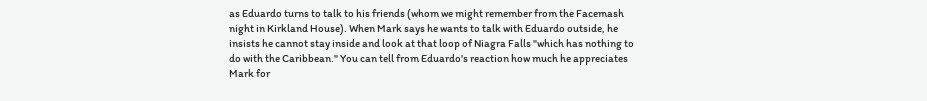as Eduardo turns to talk to his friends (whom we might remember from the Facemash night in Kirkland House). When Mark says he wants to talk with Eduardo outside, he insists he cannot stay inside and look at that loop of Niagra Falls "which has nothing to do with the Caribbean." You can tell from Eduardo's reaction how much he appreciates Mark for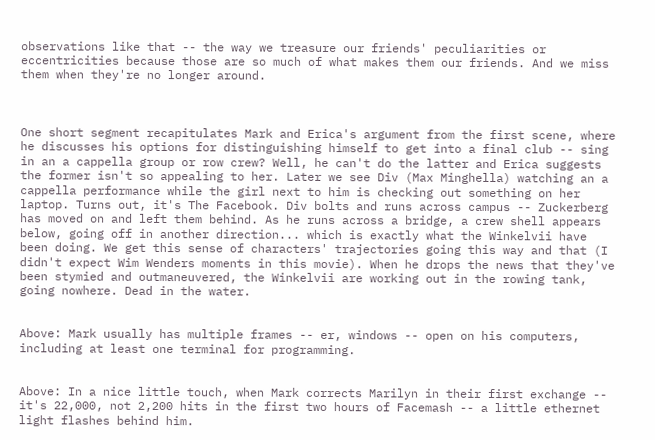observations like that -- the way we treasure our friends' peculiarities or eccentricities because those are so much of what makes them our friends. And we miss them when they're no longer around.



One short segment recapitulates Mark and Erica's argument from the first scene, where he discusses his options for distinguishing himself to get into a final club -- sing in an a cappella group or row crew? Well, he can't do the latter and Erica suggests the former isn't so appealing to her. Later we see Div (Max Minghella) watching an a cappella performance while the girl next to him is checking out something on her laptop. Turns out, it's The Facebook. Div bolts and runs across campus -- Zuckerberg has moved on and left them behind. As he runs across a bridge, a crew shell appears below, going off in another direction... which is exactly what the Winkelvii have been doing. We get this sense of characters' trajectories going this way and that (I didn't expect Wim Wenders moments in this movie). When he drops the news that they've been stymied and outmaneuvered, the Winkelvii are working out in the rowing tank, going nowhere. Dead in the water.


Above: Mark usually has multiple frames -- er, windows -- open on his computers, including at least one terminal for programming.


Above: In a nice little touch, when Mark corrects Marilyn in their first exchange -- it's 22,000, not 2,200 hits in the first two hours of Facemash -- a little ethernet light flashes behind him.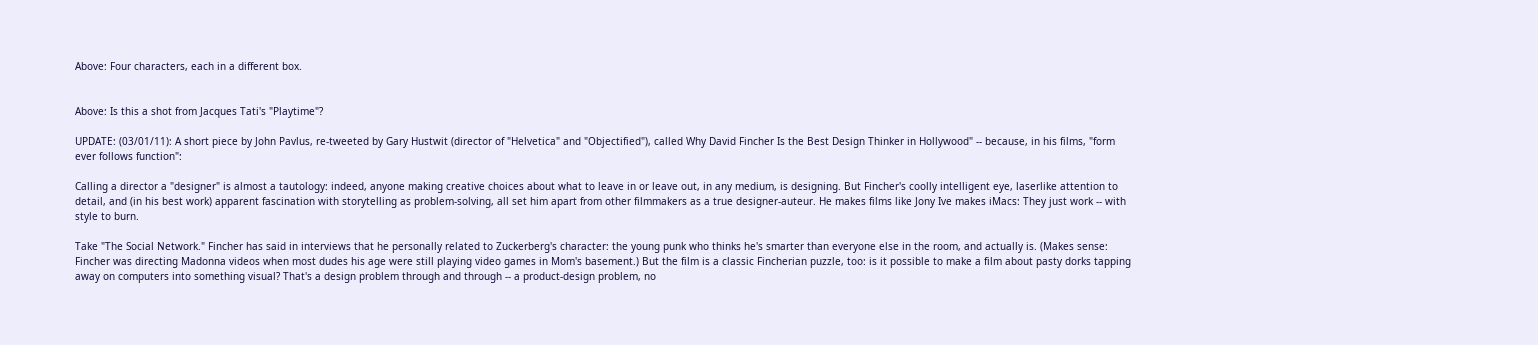Above: Four characters, each in a different box.


Above: Is this a shot from Jacques Tati's "Playtime"?

UPDATE: (03/01/11): A short piece by John Pavlus, re-tweeted by Gary Hustwit (director of "Helvetica" and "Objectified"), called Why David Fincher Is the Best Design Thinker in Hollywood" -- because, in his films, "form ever follows function":

Calling a director a "designer" is almost a tautology: indeed, anyone making creative choices about what to leave in or leave out, in any medium, is designing. But Fincher's coolly intelligent eye, laserlike attention to detail, and (in his best work) apparent fascination with storytelling as problem-solving, all set him apart from other filmmakers as a true designer-auteur. He makes films like Jony Ive makes iMacs: They just work -- with style to burn.

Take "The Social Network." Fincher has said in interviews that he personally related to Zuckerberg's character: the young punk who thinks he's smarter than everyone else in the room, and actually is. (Makes sense: Fincher was directing Madonna videos when most dudes his age were still playing video games in Mom's basement.) But the film is a classic Fincherian puzzle, too: is it possible to make a film about pasty dorks tapping away on computers into something visual? That's a design problem through and through -- a product-design problem, no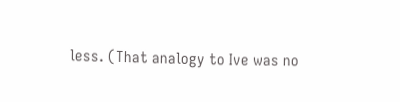less. (That analogy to Ive was no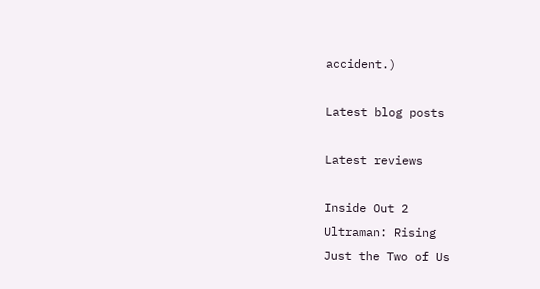accident.)

Latest blog posts

Latest reviews

Inside Out 2
Ultraman: Rising
Just the Two of Us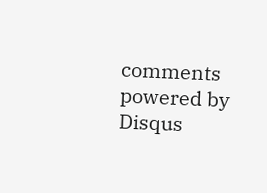comments powered by Disqus